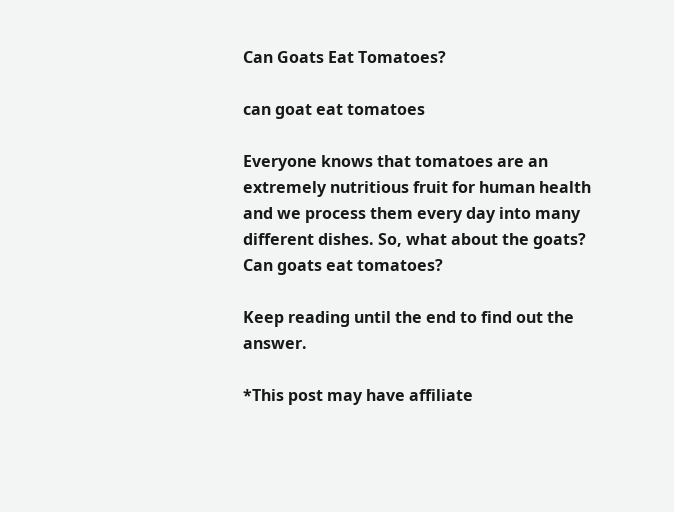Can Goats Eat Tomatoes?

can goat eat tomatoes

Everyone knows that tomatoes are an extremely nutritious fruit for human health and we process them every day into many different dishes. So, what about the goats? Can goats eat tomatoes?

Keep reading until the end to find out the answer.

*This post may have affiliate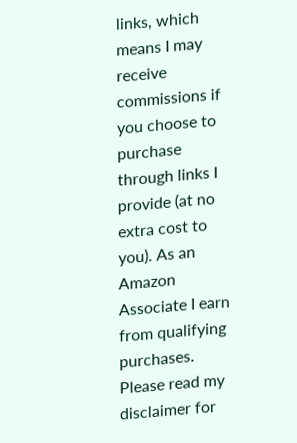links, which means I may receive commissions if you choose to purchase through links I provide (at no extra cost to you). As an Amazon Associate I earn from qualifying purchases. Please read my disclaimer for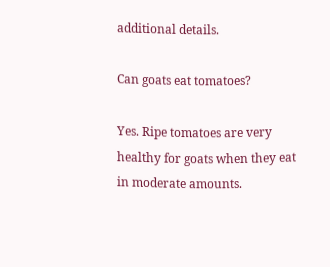additional details.

Can goats eat tomatoes?

Yes. Ripe tomatoes are very healthy for goats when they eat in moderate amounts.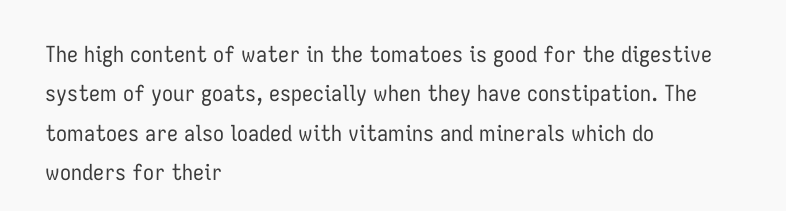The high content of water in the tomatoes is good for the digestive system of your goats, especially when they have constipation. The tomatoes are also loaded with vitamins and minerals which do wonders for their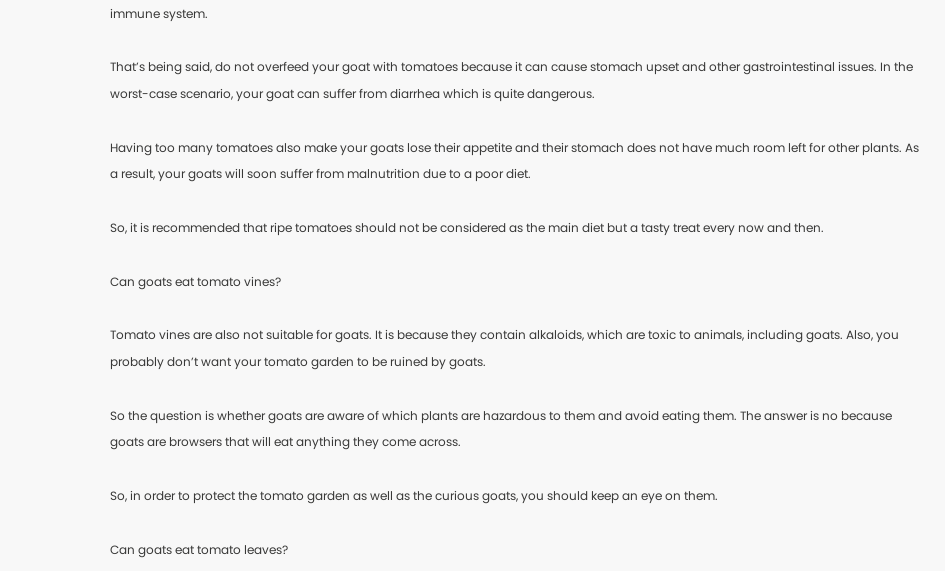immune system.

That’s being said, do not overfeed your goat with tomatoes because it can cause stomach upset and other gastrointestinal issues. In the worst-case scenario, your goat can suffer from diarrhea which is quite dangerous.

Having too many tomatoes also make your goats lose their appetite and their stomach does not have much room left for other plants. As a result, your goats will soon suffer from malnutrition due to a poor diet.

So, it is recommended that ripe tomatoes should not be considered as the main diet but a tasty treat every now and then.

Can goats eat tomato vines?

Tomato vines are also not suitable for goats. It is because they contain alkaloids, which are toxic to animals, including goats. Also, you probably don’t want your tomato garden to be ruined by goats.

So the question is whether goats are aware of which plants are hazardous to them and avoid eating them. The answer is no because goats are browsers that will eat anything they come across.

So, in order to protect the tomato garden as well as the curious goats, you should keep an eye on them.

Can goats eat tomato leaves?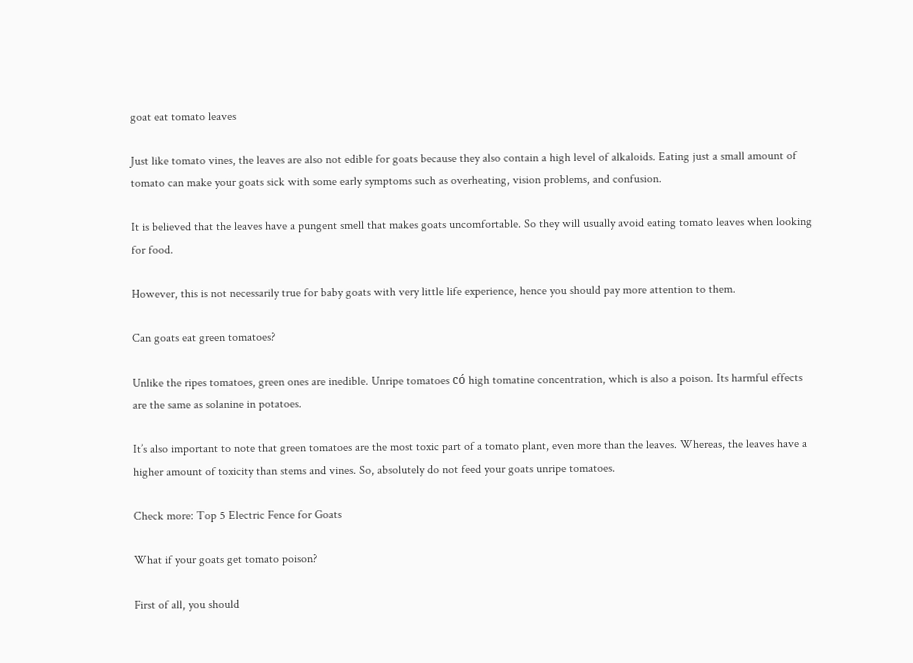goat eat tomato leaves

Just like tomato vines, the leaves are also not edible for goats because they also contain a high level of alkaloids. Eating just a small amount of tomato can make your goats sick with some early symptoms such as overheating, vision problems, and confusion.

It is believed that the leaves have a pungent smell that makes goats uncomfortable. So they will usually avoid eating tomato leaves when looking for food.

However, this is not necessarily true for baby goats with very little life experience, hence you should pay more attention to them.

Can goats eat green tomatoes?

Unlike the ripes tomatoes, green ones are inedible. Unripe tomatoes có high tomatine concentration, which is also a poison. Its harmful effects are the same as solanine in potatoes.

It’s also important to note that green tomatoes are the most toxic part of a tomato plant, even more than the leaves. Whereas, the leaves have a higher amount of toxicity than stems and vines. So, absolutely do not feed your goats unripe tomatoes.

Check more: Top 5 Electric Fence for Goats

What if your goats get tomato poison?

First of all, you should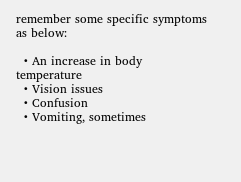remember some specific symptoms as below:

  • An increase in body temperature
  • Vision issues
  • Confusion
  • Vomiting, sometimes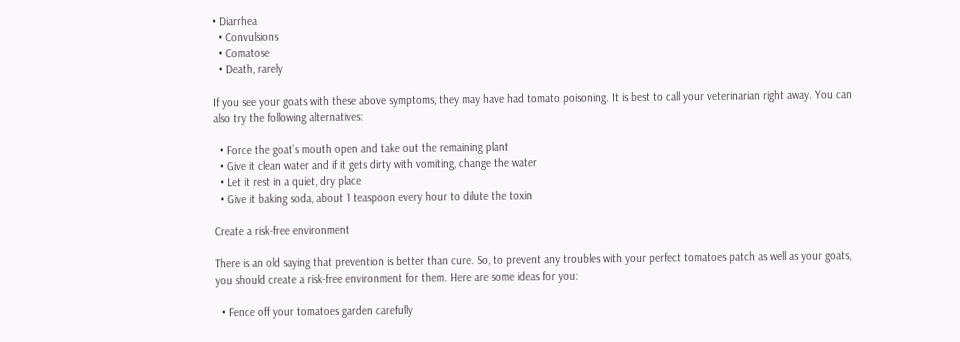• Diarrhea
  • Convulsions
  • Comatose
  • Death, rarely

If you see your goats with these above symptoms, they may have had tomato poisoning. It is best to call your veterinarian right away. You can also try the following alternatives:

  • Force the goat’s mouth open and take out the remaining plant
  • Give it clean water and if it gets dirty with vomiting, change the water
  • Let it rest in a quiet, dry place
  • Give it baking soda, about 1 teaspoon every hour to dilute the toxin

Create a risk-free environment

There is an old saying that prevention is better than cure. So, to prevent any troubles with your perfect tomatoes patch as well as your goats, you should create a risk-free environment for them. Here are some ideas for you:

  • Fence off your tomatoes garden carefully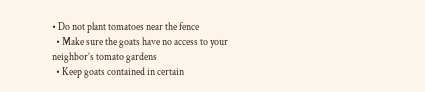• Do not plant tomatoes near the fence
  • Make sure the goats have no access to your neighbor’s tomato gardens
  • Keep goats contained in certain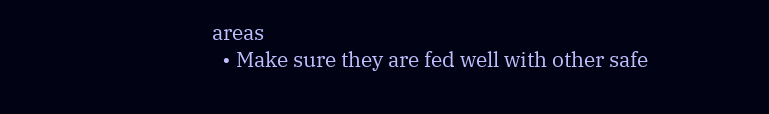areas
  • Make sure they are fed well with other safe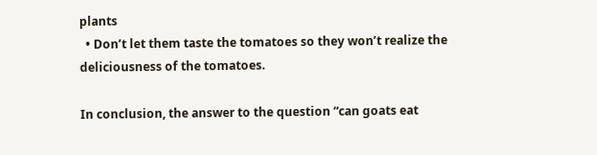plants
  • Don’t let them taste the tomatoes so they won’t realize the deliciousness of the tomatoes.

In conclusion, the answer to the question “can goats eat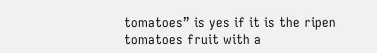tomatoes” is yes if it is the ripen tomatoes fruit with a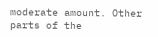moderate amount. Other parts of the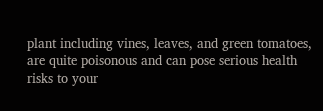plant including vines, leaves, and green tomatoes, are quite poisonous and can pose serious health risks to your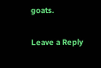goats.

Leave a Reply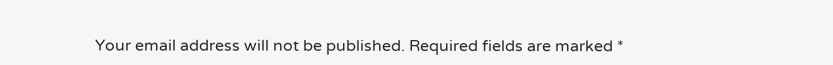Your email address will not be published. Required fields are marked *